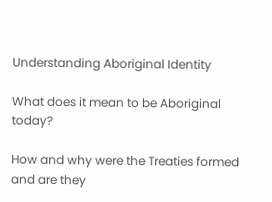Understanding Aboriginal Identity

What does it mean to be Aboriginal today?

How and why were the Treaties formed and are they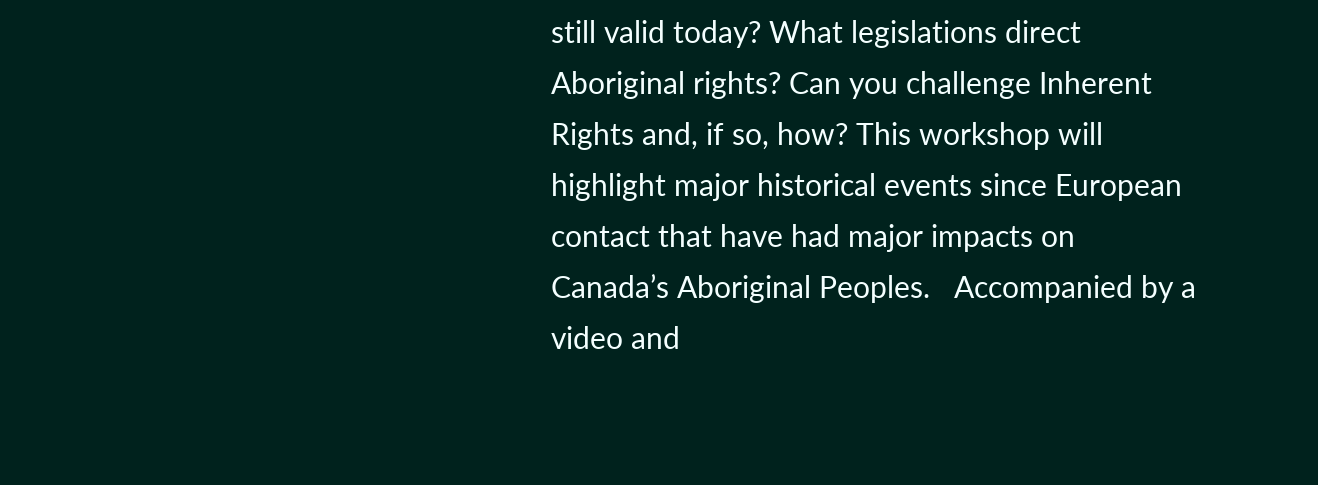still valid today? What legislations direct Aboriginal rights? Can you challenge Inherent Rights and, if so, how? This workshop will highlight major historical events since European contact that have had major impacts on Canada’s Aboriginal Peoples.   Accompanied by a video and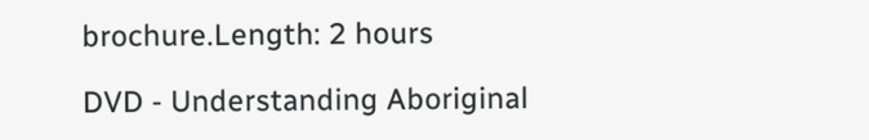brochure.Length: 2 hours

DVD - Understanding Aboriginal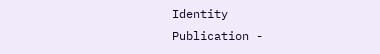Identity
Publication -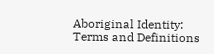Aboriginal Identity: Terms and Definitions